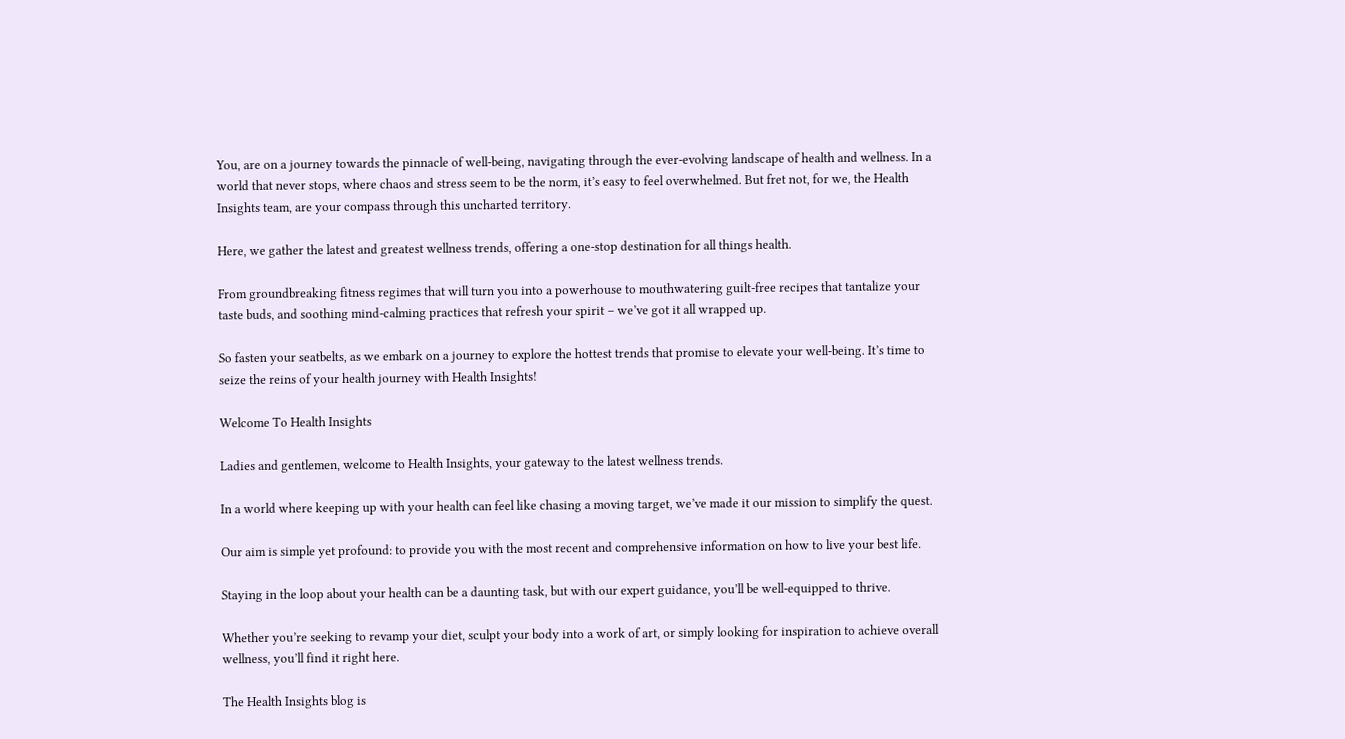You, are on a journey towards the pinnacle of well-being, navigating through the ever-evolving landscape of health and wellness. In a world that never stops, where chaos and stress seem to be the norm, it’s easy to feel overwhelmed. But fret not, for we, the Health Insights team, are your compass through this uncharted territory.

Here, we gather the latest and greatest wellness trends, offering a one-stop destination for all things health.

From groundbreaking fitness regimes that will turn you into a powerhouse to mouthwatering guilt-free recipes that tantalize your taste buds, and soothing mind-calming practices that refresh your spirit – we’ve got it all wrapped up.

So fasten your seatbelts, as we embark on a journey to explore the hottest trends that promise to elevate your well-being. It’s time to seize the reins of your health journey with Health Insights!

Welcome To Health Insights

Ladies and gentlemen, welcome to Health Insights, your gateway to the latest wellness trends.

In a world where keeping up with your health can feel like chasing a moving target, we’ve made it our mission to simplify the quest.

Our aim is simple yet profound: to provide you with the most recent and comprehensive information on how to live your best life.

Staying in the loop about your health can be a daunting task, but with our expert guidance, you’ll be well-equipped to thrive.

Whether you’re seeking to revamp your diet, sculpt your body into a work of art, or simply looking for inspiration to achieve overall wellness, you’ll find it right here.

The Health Insights blog is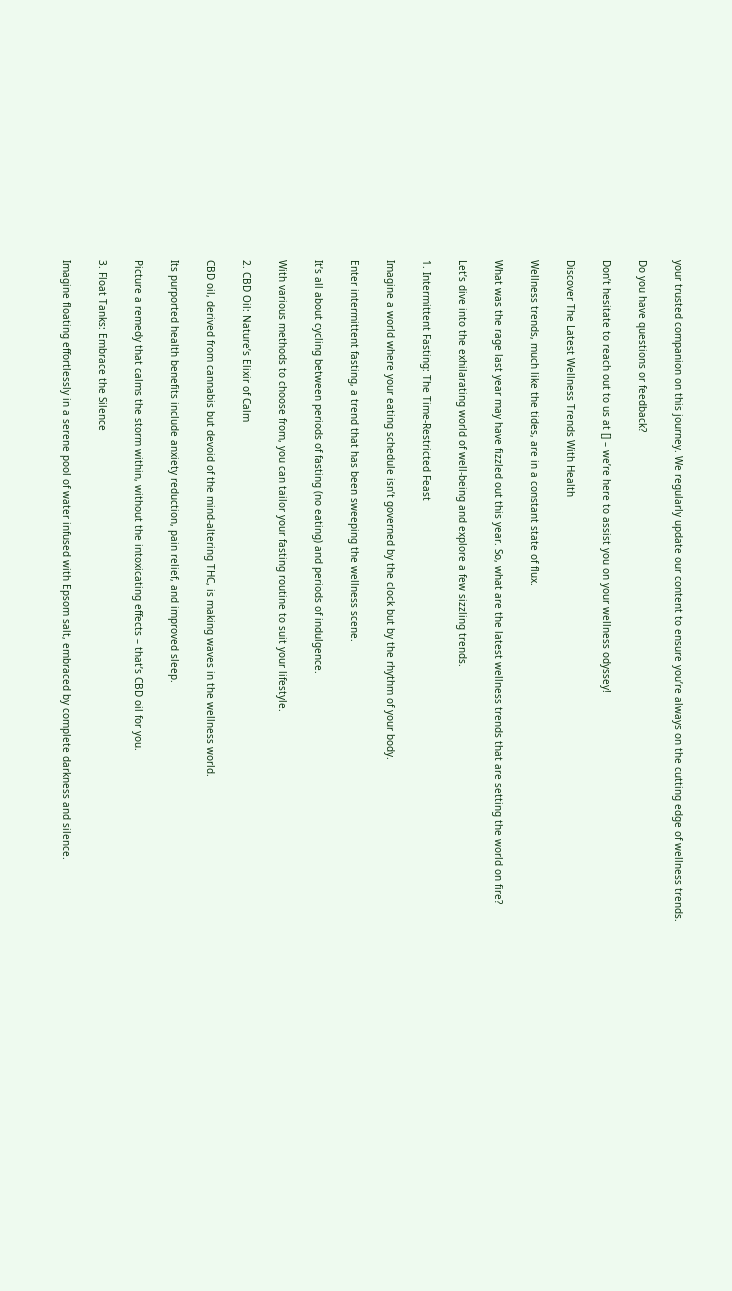your trusted companion on this journey. We regularly update our content to ensure you’re always on the cutting edge of wellness trends.

Do you have questions or feedback?

Don’t hesitate to reach out to us at [] – we’re here to assist you on your wellness odyssey!

Discover The Latest Wellness Trends With Health

Wellness trends, much like the tides, are in a constant state of flux.

What was the rage last year may have fizzled out this year. So, what are the latest wellness trends that are setting the world on fire?

Let’s dive into the exhilarating world of well-being and explore a few sizzling trends.

1. Intermittent Fasting: The Time-Restricted Feast

Imagine a world where your eating schedule isn’t governed by the clock but by the rhythm of your body.

Enter intermittent fasting, a trend that has been sweeping the wellness scene.

It’s all about cycling between periods of fasting (no eating) and periods of indulgence.

With various methods to choose from, you can tailor your fasting routine to suit your lifestyle.

2. CBD Oil: Nature’s Elixir of Calm

CBD oil, derived from cannabis but devoid of the mind-altering THC, is making waves in the wellness world.

Its purported health benefits include anxiety reduction, pain relief, and improved sleep.

Picture a remedy that calms the storm within, without the intoxicating effects – that’s CBD oil for you.

3. Float Tanks: Embrace the Silence

Imagine floating effortlessly in a serene pool of water infused with Epsom salt, embraced by complete darkness and silence.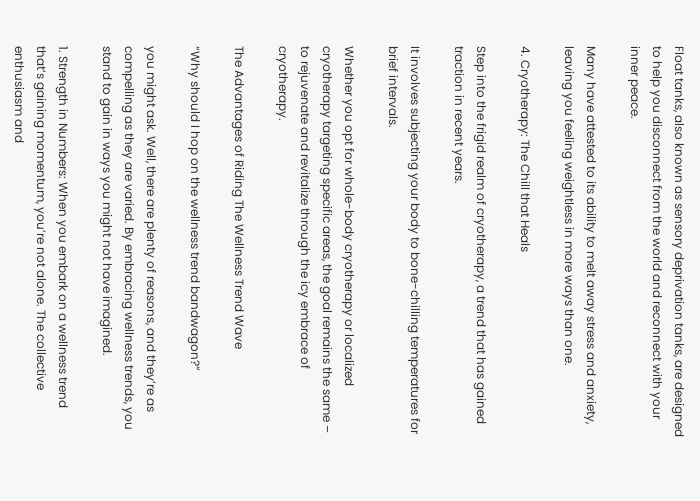Float tanks, also known as sensory deprivation tanks, are designed to help you disconnect from the world and reconnect with your inner peace.

Many have attested to its ability to melt away stress and anxiety, leaving you feeling weightless in more ways than one.

4. Cryotherapy: The Chill that Heals

Step into the frigid realm of cryotherapy, a trend that has gained traction in recent years.

It involves subjecting your body to bone-chilling temperatures for brief intervals.

Whether you opt for whole-body cryotherapy or localized cryotherapy targeting specific areas, the goal remains the same – to rejuvenate and revitalize through the icy embrace of cryotherapy.

The Advantages of Riding The Wellness Trend Wave

“Why should I hop on the wellness trend bandwagon?”

you might ask. Well, there are plenty of reasons, and they’re as compelling as they are varied. By embracing wellness trends, you stand to gain in ways you might not have imagined.

1. Strength in Numbers: When you embark on a wellness trend that’s gaining momentum, you’re not alone. The collective enthusiasm and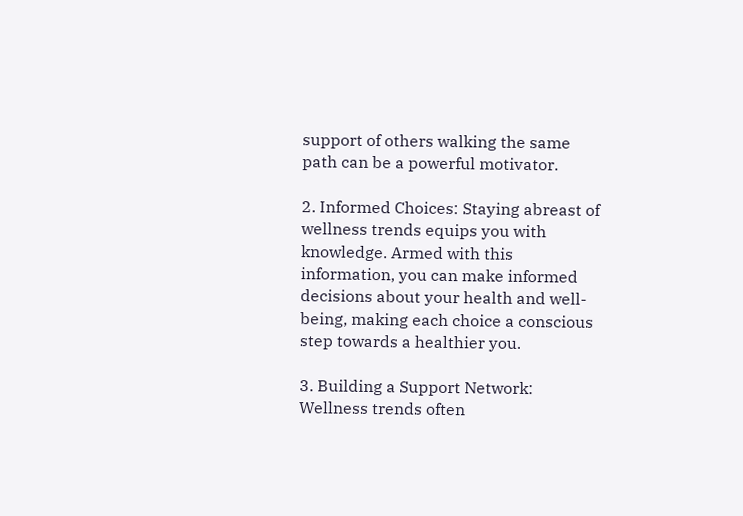support of others walking the same path can be a powerful motivator.

2. Informed Choices: Staying abreast of wellness trends equips you with knowledge. Armed with this information, you can make informed decisions about your health and well-being, making each choice a conscious step towards a healthier you.

3. Building a Support Network: Wellness trends often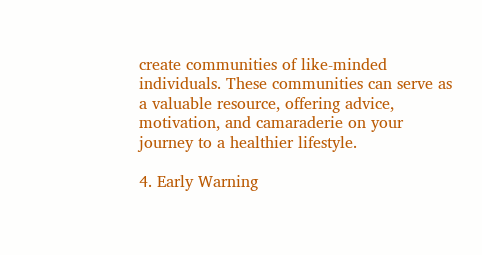create communities of like-minded individuals. These communities can serve as a valuable resource, offering advice, motivation, and camaraderie on your journey to a healthier lifestyle.

4. Early Warning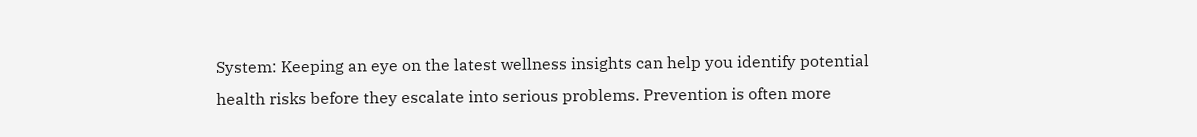System: Keeping an eye on the latest wellness insights can help you identify potential health risks before they escalate into serious problems. Prevention is often more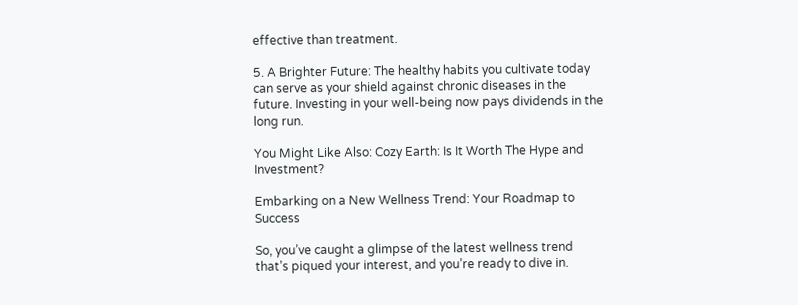effective than treatment.

5. A Brighter Future: The healthy habits you cultivate today can serve as your shield against chronic diseases in the future. Investing in your well-being now pays dividends in the long run.

You Might Like Also: Cozy Earth: Is It Worth The Hype and Investment?

Embarking on a New Wellness Trend: Your Roadmap to Success

So, you’ve caught a glimpse of the latest wellness trend that’s piqued your interest, and you’re ready to dive in.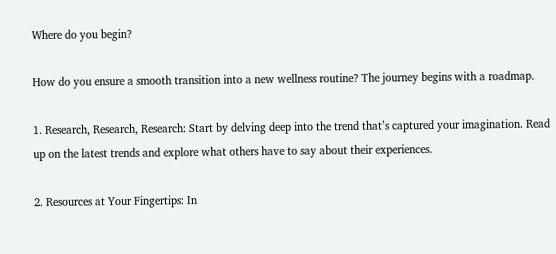Where do you begin?

How do you ensure a smooth transition into a new wellness routine? The journey begins with a roadmap.

1. Research, Research, Research: Start by delving deep into the trend that’s captured your imagination. Read up on the latest trends and explore what others have to say about their experiences.

2. Resources at Your Fingertips: In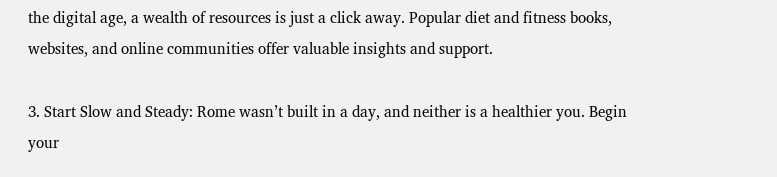the digital age, a wealth of resources is just a click away. Popular diet and fitness books, websites, and online communities offer valuable insights and support.

3. Start Slow and Steady: Rome wasn’t built in a day, and neither is a healthier you. Begin your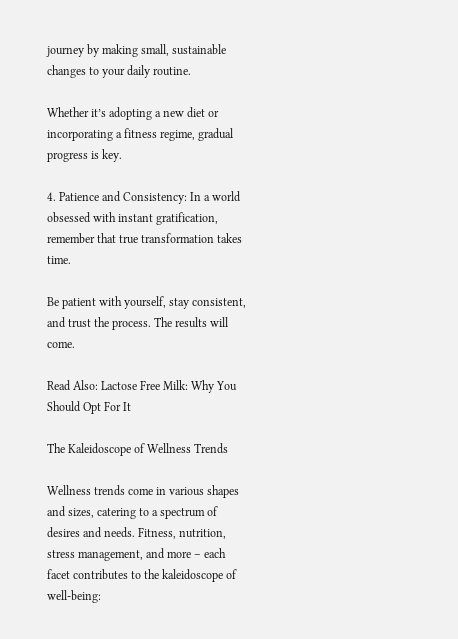journey by making small, sustainable changes to your daily routine.

Whether it’s adopting a new diet or incorporating a fitness regime, gradual progress is key.

4. Patience and Consistency: In a world obsessed with instant gratification, remember that true transformation takes time.

Be patient with yourself, stay consistent, and trust the process. The results will come.

Read Also: Lactose Free Milk: Why You Should Opt For It

The Kaleidoscope of Wellness Trends

Wellness trends come in various shapes and sizes, catering to a spectrum of desires and needs. Fitness, nutrition, stress management, and more – each facet contributes to the kaleidoscope of well-being: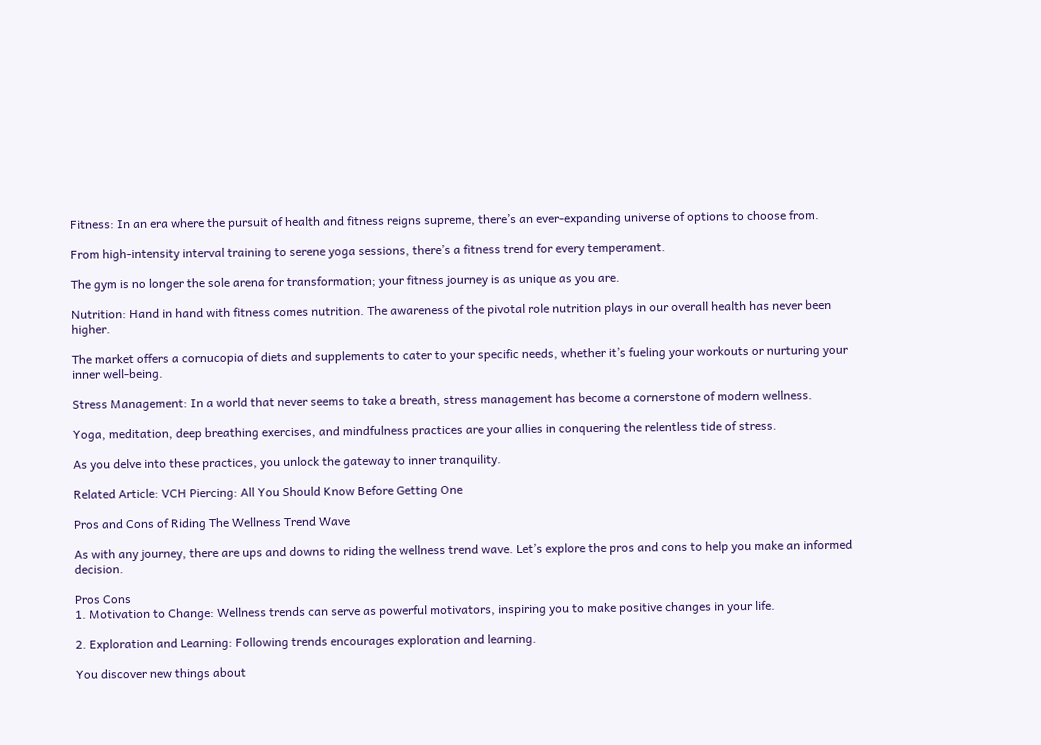Fitness: In an era where the pursuit of health and fitness reigns supreme, there’s an ever-expanding universe of options to choose from.

From high-intensity interval training to serene yoga sessions, there’s a fitness trend for every temperament.

The gym is no longer the sole arena for transformation; your fitness journey is as unique as you are.

Nutrition: Hand in hand with fitness comes nutrition. The awareness of the pivotal role nutrition plays in our overall health has never been higher.

The market offers a cornucopia of diets and supplements to cater to your specific needs, whether it’s fueling your workouts or nurturing your inner well-being.

Stress Management: In a world that never seems to take a breath, stress management has become a cornerstone of modern wellness.

Yoga, meditation, deep breathing exercises, and mindfulness practices are your allies in conquering the relentless tide of stress.

As you delve into these practices, you unlock the gateway to inner tranquility.

Related Article: VCH Piercing: All You Should Know Before Getting One

Pros and Cons of Riding The Wellness Trend Wave

As with any journey, there are ups and downs to riding the wellness trend wave. Let’s explore the pros and cons to help you make an informed decision.

Pros Cons
1. Motivation to Change: Wellness trends can serve as powerful motivators, inspiring you to make positive changes in your life.

2. Exploration and Learning: Following trends encourages exploration and learning.

You discover new things about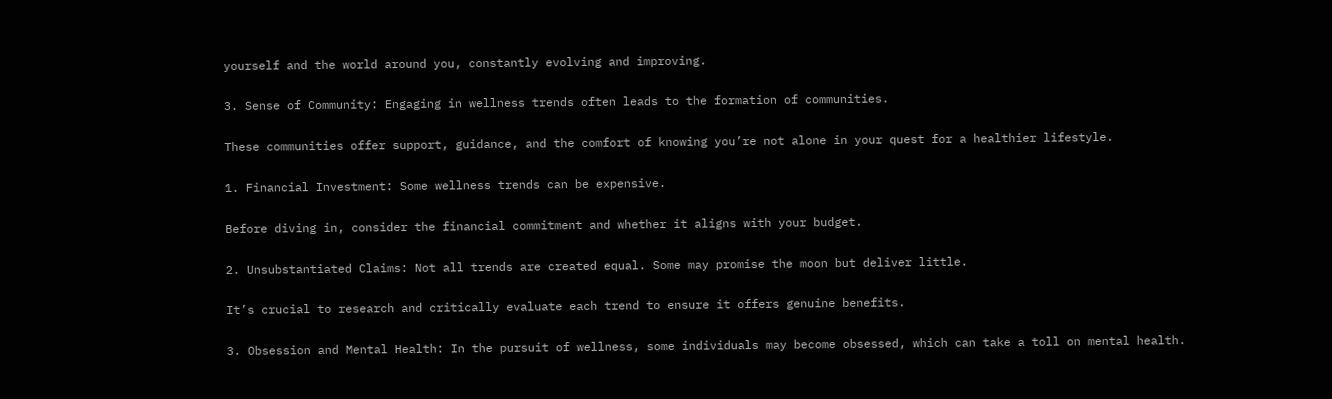yourself and the world around you, constantly evolving and improving.

3. Sense of Community: Engaging in wellness trends often leads to the formation of communities.

These communities offer support, guidance, and the comfort of knowing you’re not alone in your quest for a healthier lifestyle.

1. Financial Investment: Some wellness trends can be expensive.

Before diving in, consider the financial commitment and whether it aligns with your budget.

2. Unsubstantiated Claims: Not all trends are created equal. Some may promise the moon but deliver little.

It’s crucial to research and critically evaluate each trend to ensure it offers genuine benefits.

3. Obsession and Mental Health: In the pursuit of wellness, some individuals may become obsessed, which can take a toll on mental health.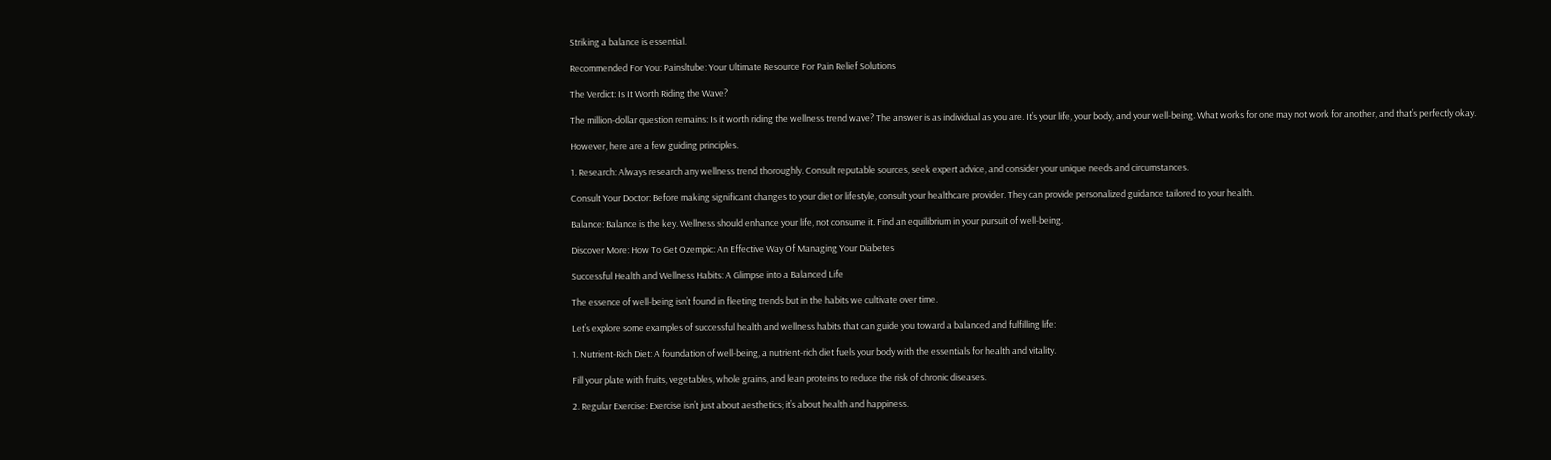Striking a balance is essential.

Recommended For You: Painsltube: Your Ultimate Resource For Pain Relief Solutions

The Verdict: Is It Worth Riding the Wave?

The million-dollar question remains: Is it worth riding the wellness trend wave? The answer is as individual as you are. It’s your life, your body, and your well-being. What works for one may not work for another, and that’s perfectly okay.

However, here are a few guiding principles.

1. Research: Always research any wellness trend thoroughly. Consult reputable sources, seek expert advice, and consider your unique needs and circumstances.

Consult Your Doctor: Before making significant changes to your diet or lifestyle, consult your healthcare provider. They can provide personalized guidance tailored to your health.

Balance: Balance is the key. Wellness should enhance your life, not consume it. Find an equilibrium in your pursuit of well-being.

Discover More: How To Get Ozempic: An Effective Way Of Managing Your Diabetes

Successful Health and Wellness Habits: A Glimpse into a Balanced Life

The essence of well-being isn’t found in fleeting trends but in the habits we cultivate over time.

Let’s explore some examples of successful health and wellness habits that can guide you toward a balanced and fulfilling life:

1. Nutrient-Rich Diet: A foundation of well-being, a nutrient-rich diet fuels your body with the essentials for health and vitality.

Fill your plate with fruits, vegetables, whole grains, and lean proteins to reduce the risk of chronic diseases.

2. Regular Exercise: Exercise isn’t just about aesthetics; it’s about health and happiness.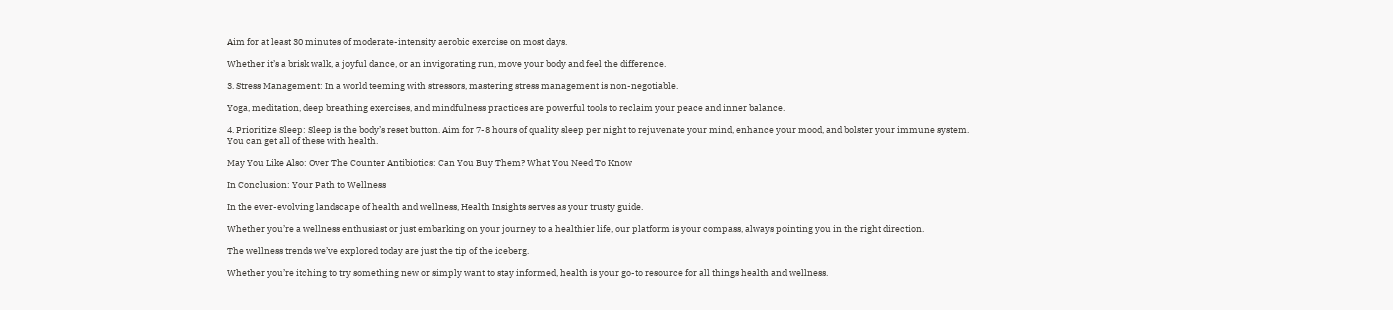Aim for at least 30 minutes of moderate-intensity aerobic exercise on most days.

Whether it’s a brisk walk, a joyful dance, or an invigorating run, move your body and feel the difference.

3. Stress Management: In a world teeming with stressors, mastering stress management is non-negotiable.

Yoga, meditation, deep breathing exercises, and mindfulness practices are powerful tools to reclaim your peace and inner balance.

4. Prioritize Sleep: Sleep is the body’s reset button. Aim for 7-8 hours of quality sleep per night to rejuvenate your mind, enhance your mood, and bolster your immune system. You can get all of these with health.

May You Like Also: Over The Counter Antibiotics: Can You Buy Them? What You Need To Know

In Conclusion: Your Path to Wellness

In the ever-evolving landscape of health and wellness, Health Insights serves as your trusty guide.

Whether you’re a wellness enthusiast or just embarking on your journey to a healthier life, our platform is your compass, always pointing you in the right direction.

The wellness trends we’ve explored today are just the tip of the iceberg.

Whether you’re itching to try something new or simply want to stay informed, health is your go-to resource for all things health and wellness.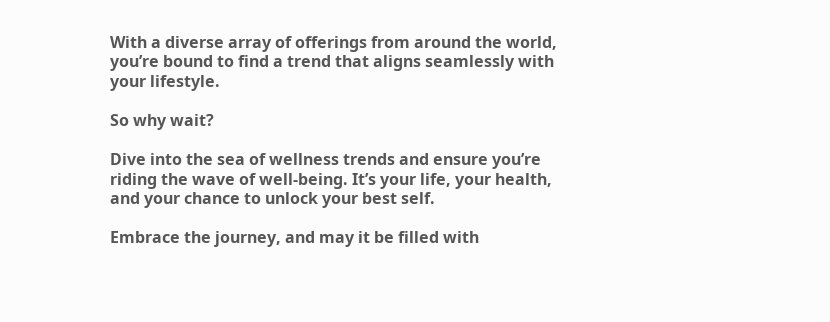With a diverse array of offerings from around the world, you’re bound to find a trend that aligns seamlessly with your lifestyle.

So why wait?

Dive into the sea of wellness trends and ensure you’re riding the wave of well-being. It’s your life, your health, and your chance to unlock your best self.

Embrace the journey, and may it be filled with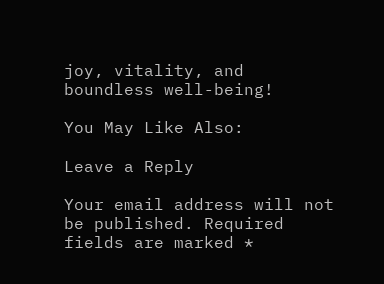joy, vitality, and boundless well-being!

You May Like Also:

Leave a Reply

Your email address will not be published. Required fields are marked *